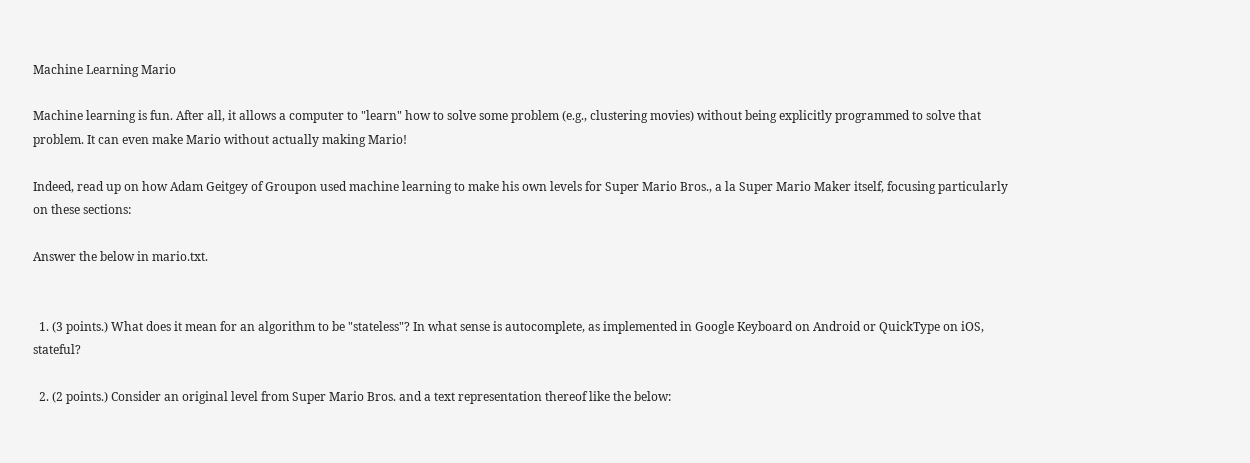Machine Learning Mario

Machine learning is fun. After all, it allows a computer to "learn" how to solve some problem (e.g., clustering movies) without being explicitly programmed to solve that problem. It can even make Mario without actually making Mario!

Indeed, read up on how Adam Geitgey of Groupon used machine learning to make his own levels for Super Mario Bros., a la Super Mario Maker itself, focusing particularly on these sections:

Answer the below in mario.txt.


  1. (3 points.) What does it mean for an algorithm to be "stateless"? In what sense is autocomplete, as implemented in Google Keyboard on Android or QuickType on iOS, stateful?

  2. (2 points.) Consider an original level from Super Mario Bros. and a text representation thereof like the below: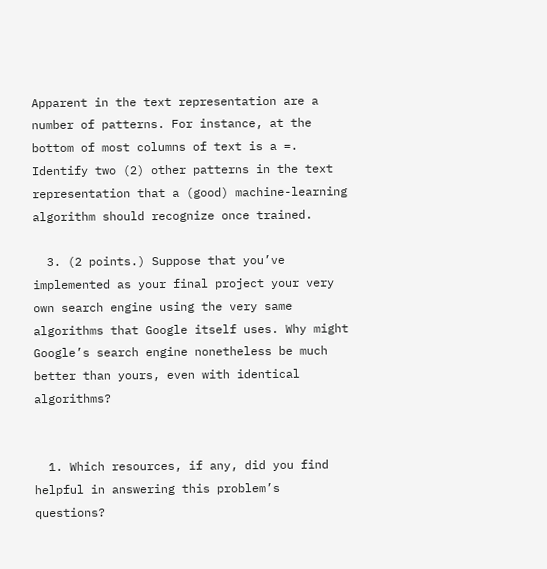Apparent in the text representation are a number of patterns. For instance, at the bottom of most columns of text is a =. Identify two (2) other patterns in the text representation that a (good) machine-learning algorithm should recognize once trained.

  3. (2 points.) Suppose that you’ve implemented as your final project your very own search engine using the very same algorithms that Google itself uses. Why might Google’s search engine nonetheless be much better than yours, even with identical algorithms?


  1. Which resources, if any, did you find helpful in answering this problem’s questions?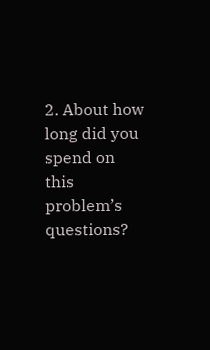2. About how long did you spend on this problem’s questions?